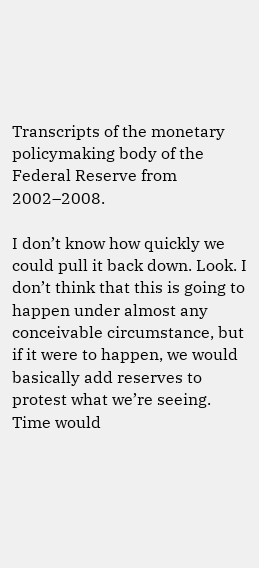Transcripts of the monetary policymaking body of the Federal Reserve from 2002–2008.

I don’t know how quickly we could pull it back down. Look. I don’t think that this is going to happen under almost any conceivable circumstance, but if it were to happen, we would basically add reserves to protest what we’re seeing. Time would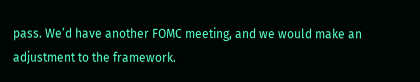pass. We’d have another FOMC meeting, and we would make an adjustment to the framework.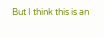But I think this is an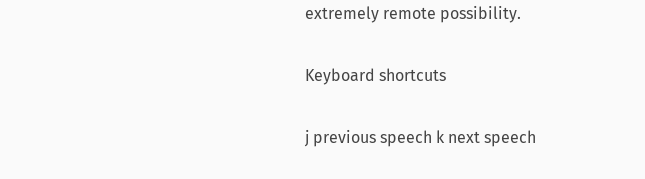extremely remote possibility.

Keyboard shortcuts

j previous speech k next speech